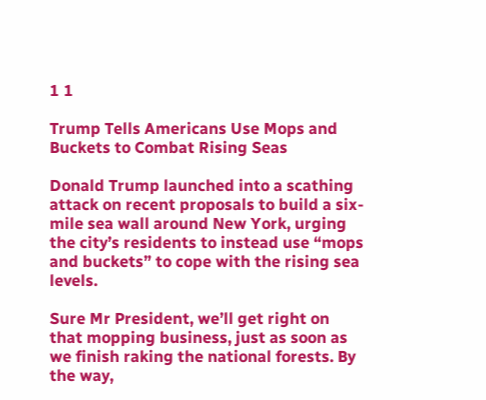1 1

Trump Tells Americans Use Mops and Buckets to Combat Rising Seas

Donald Trump launched into a scathing attack on recent proposals to build a six-mile sea wall around New York, urging the city’s residents to instead use “mops and buckets” to cope with the rising sea levels.

Sure Mr President, we’ll get right on that mopping business, just as soon as we finish raking the national forests. By the way,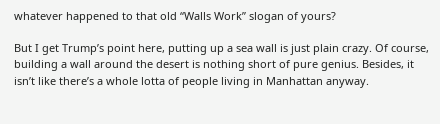whatever happened to that old “Walls Work” slogan of yours?

But I get Trump’s point here, putting up a sea wall is just plain crazy. Of course, building a wall around the desert is nothing short of pure genius. Besides, it isn’t like there’s a whole lotta of people living in Manhattan anyway.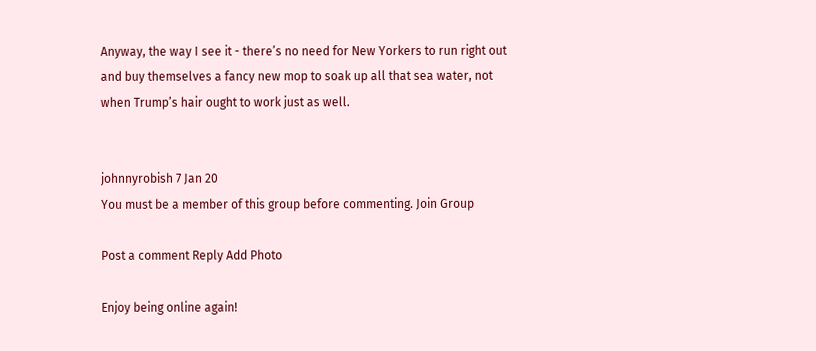Anyway, the way I see it - there’s no need for New Yorkers to run right out and buy themselves a fancy new mop to soak up all that sea water, not when Trump’s hair ought to work just as well.


johnnyrobish 7 Jan 20
You must be a member of this group before commenting. Join Group

Post a comment Reply Add Photo

Enjoy being online again!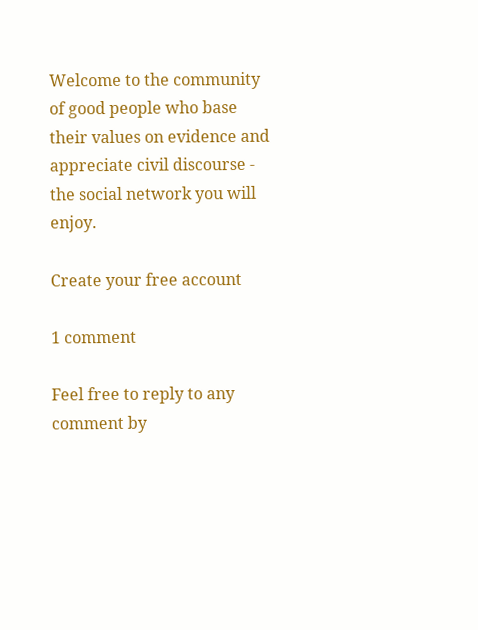Welcome to the community of good people who base their values on evidence and appreciate civil discourse - the social network you will enjoy.

Create your free account

1 comment

Feel free to reply to any comment by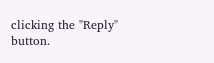clicking the "Reply" button.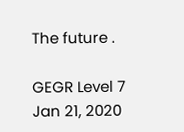The future .

GEGR Level 7 Jan 21, 2020